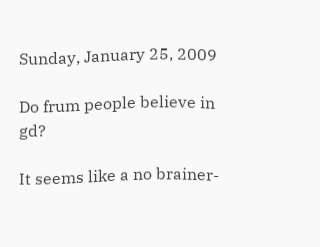Sunday, January 25, 2009

Do frum people believe in gd?

It seems like a no brainer-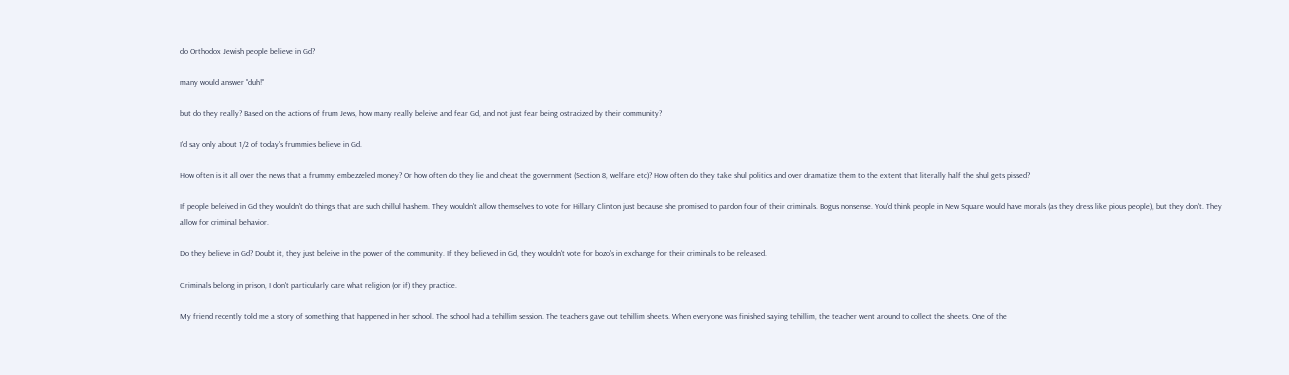do Orthodox Jewish people believe in Gd?

many would answer "duh!"

but do they really? Based on the actions of frum Jews, how many really beleive and fear Gd, and not just fear being ostracized by their community?

I'd say only about 1/2 of today's frummies believe in Gd.

How often is it all over the news that a frummy embezzeled money? Or how often do they lie and cheat the government (Section 8, welfare etc)? How often do they take shul politics and over dramatize them to the extent that literally half the shul gets pissed?

If people beleived in Gd they wouldn't do things that are such chillul hashem. They wouldn't allow themselves to vote for Hillary Clinton just because she promised to pardon four of their criminals. Bogus nonsense. You'd think people in New Square would have morals (as they dress like pious people), but they don't. They allow for criminal behavior.

Do they believe in Gd? Doubt it, they just beleive in the power of the community. If they believed in Gd, they wouldn't vote for bozo's in exchange for their criminals to be released.

Criminals belong in prison, I don't particularly care what religion (or if) they practice.

My friend recently told me a story of something that happened in her school. The school had a tehillim session. The teachers gave out tehillim sheets. When everyone was finished saying tehillim, the teacher went around to collect the sheets. One of the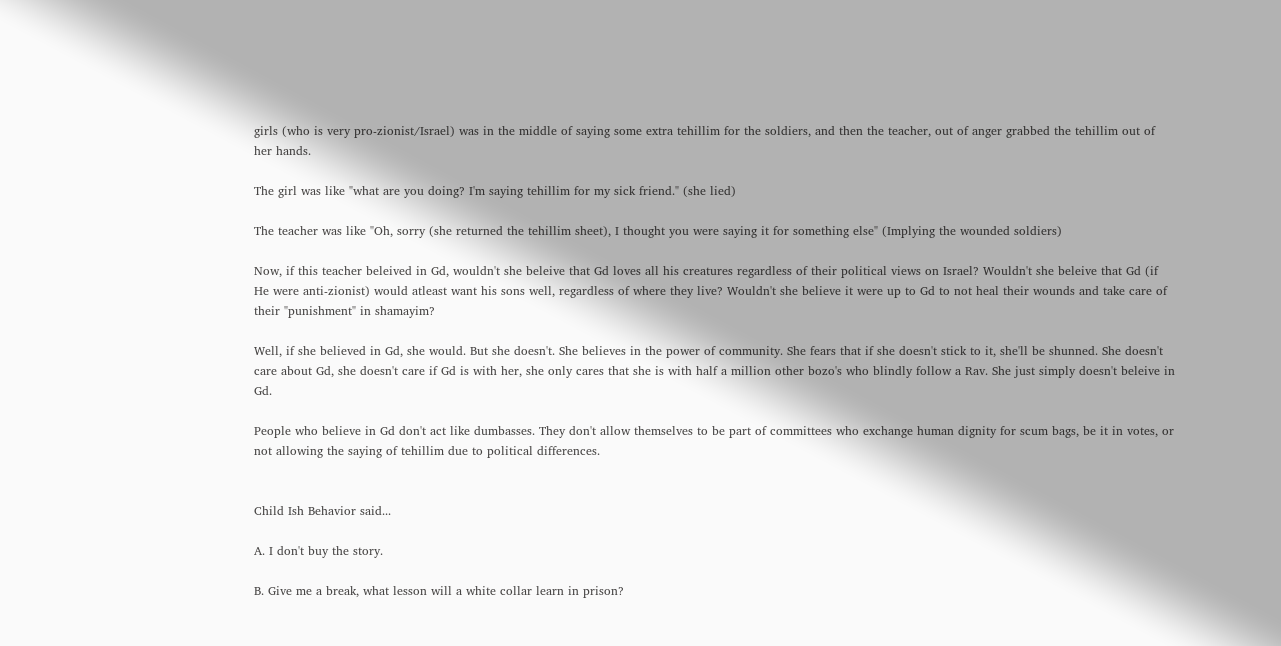girls (who is very pro-zionist/Israel) was in the middle of saying some extra tehillim for the soldiers, and then the teacher, out of anger grabbed the tehillim out of her hands.

The girl was like "what are you doing? I'm saying tehillim for my sick friend." (she lied)

The teacher was like "Oh, sorry (she returned the tehillim sheet), I thought you were saying it for something else" (Implying the wounded soldiers)

Now, if this teacher beleived in Gd, wouldn't she beleive that Gd loves all his creatures regardless of their political views on Israel? Wouldn't she beleive that Gd (if He were anti-zionist) would atleast want his sons well, regardless of where they live? Wouldn't she believe it were up to Gd to not heal their wounds and take care of their "punishment" in shamayim?

Well, if she believed in Gd, she would. But she doesn't. She believes in the power of community. She fears that if she doesn't stick to it, she'll be shunned. She doesn't care about Gd, she doesn't care if Gd is with her, she only cares that she is with half a million other bozo's who blindly follow a Rav. She just simply doesn't beleive in Gd.

People who believe in Gd don't act like dumbasses. They don't allow themselves to be part of committees who exchange human dignity for scum bags, be it in votes, or not allowing the saying of tehillim due to political differences.


Child Ish Behavior said...

A. I don't buy the story.

B. Give me a break, what lesson will a white collar learn in prison?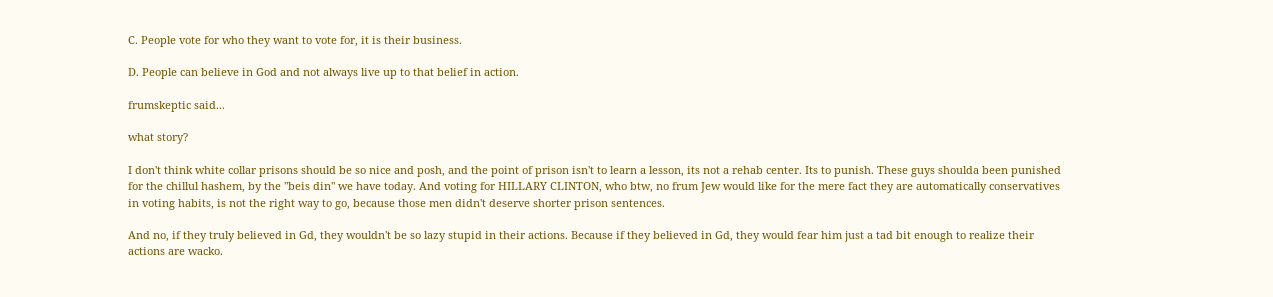C. People vote for who they want to vote for, it is their business.

D. People can believe in God and not always live up to that belief in action.

frumskeptic said...

what story?

I don't think white collar prisons should be so nice and posh, and the point of prison isn't to learn a lesson, its not a rehab center. Its to punish. These guys shoulda been punished for the chillul hashem, by the "beis din" we have today. And voting for HILLARY CLINTON, who btw, no frum Jew would like for the mere fact they are automatically conservatives in voting habits, is not the right way to go, because those men didn't deserve shorter prison sentences.

And no, if they truly believed in Gd, they wouldn't be so lazy stupid in their actions. Because if they believed in Gd, they would fear him just a tad bit enough to realize their actions are wacko.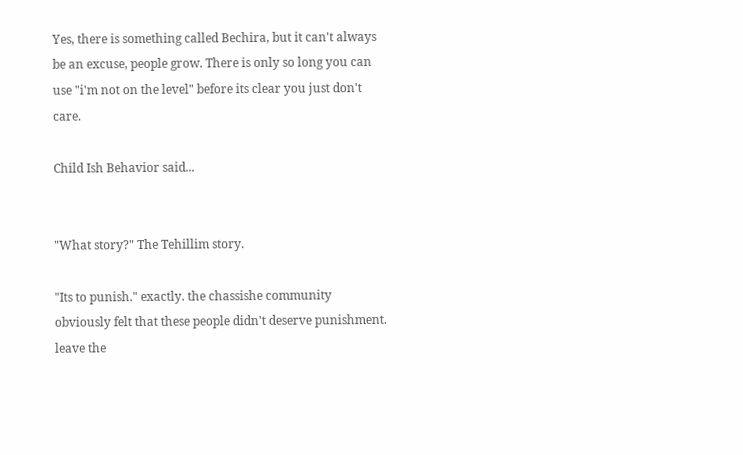Yes, there is something called Bechira, but it can't always be an excuse, people grow. There is only so long you can use "i'm not on the level" before its clear you just don't care.

Child Ish Behavior said...


"What story?" The Tehillim story.

"Its to punish." exactly. the chassishe community obviously felt that these people didn't deserve punishment. leave the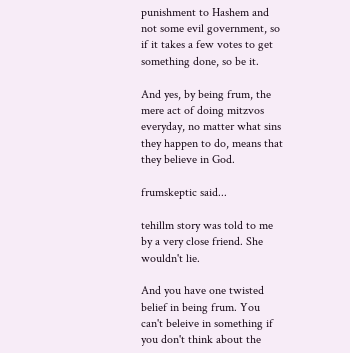punishment to Hashem and not some evil government, so if it takes a few votes to get something done, so be it.

And yes, by being frum, the mere act of doing mitzvos everyday, no matter what sins they happen to do, means that they believe in God.

frumskeptic said...

tehillm story was told to me by a very close friend. She wouldn't lie.

And you have one twisted belief in being frum. You can't beleive in something if you don't think about the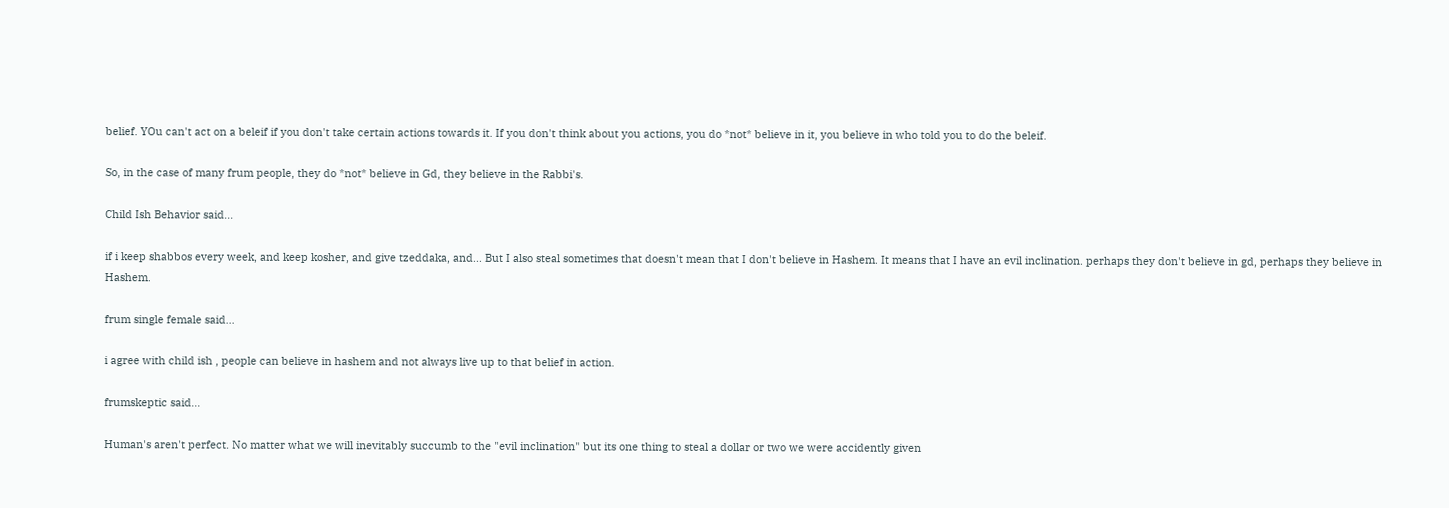belief. YOu can't act on a beleif if you don't take certain actions towards it. If you don't think about you actions, you do *not* believe in it, you believe in who told you to do the beleif.

So, in the case of many frum people, they do *not* believe in Gd, they believe in the Rabbi's.

Child Ish Behavior said...

if i keep shabbos every week, and keep kosher, and give tzeddaka, and... But I also steal sometimes that doesn't mean that I don't believe in Hashem. It means that I have an evil inclination. perhaps they don't believe in gd, perhaps they believe in Hashem.

frum single female said...

i agree with child ish , people can believe in hashem and not always live up to that belief in action.

frumskeptic said...

Human's aren't perfect. No matter what we will inevitably succumb to the "evil inclination" but its one thing to steal a dollar or two we were accidently given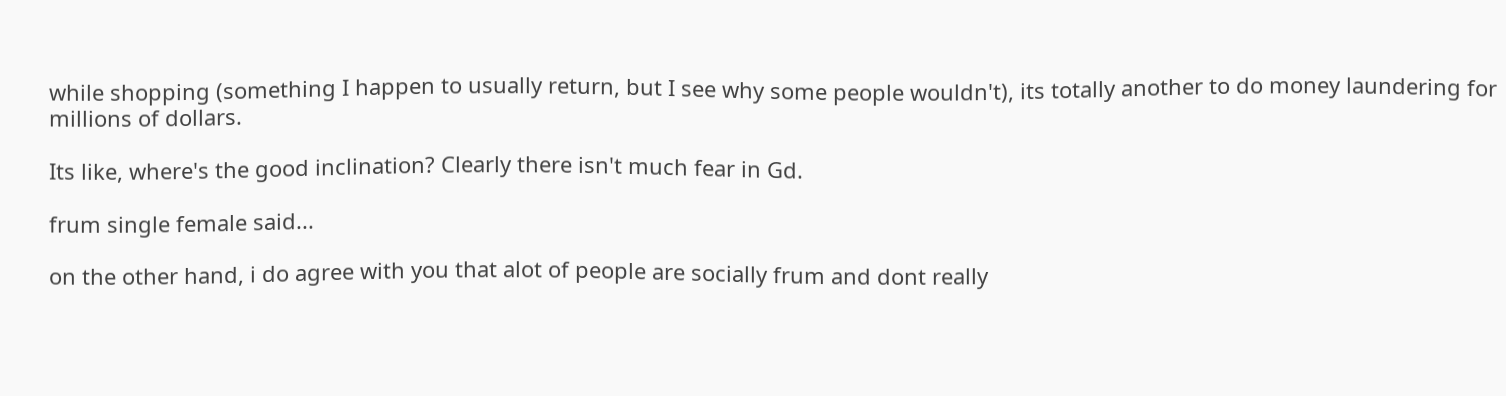while shopping (something I happen to usually return, but I see why some people wouldn't), its totally another to do money laundering for millions of dollars.

Its like, where's the good inclination? Clearly there isn't much fear in Gd.

frum single female said...

on the other hand, i do agree with you that alot of people are socially frum and dont really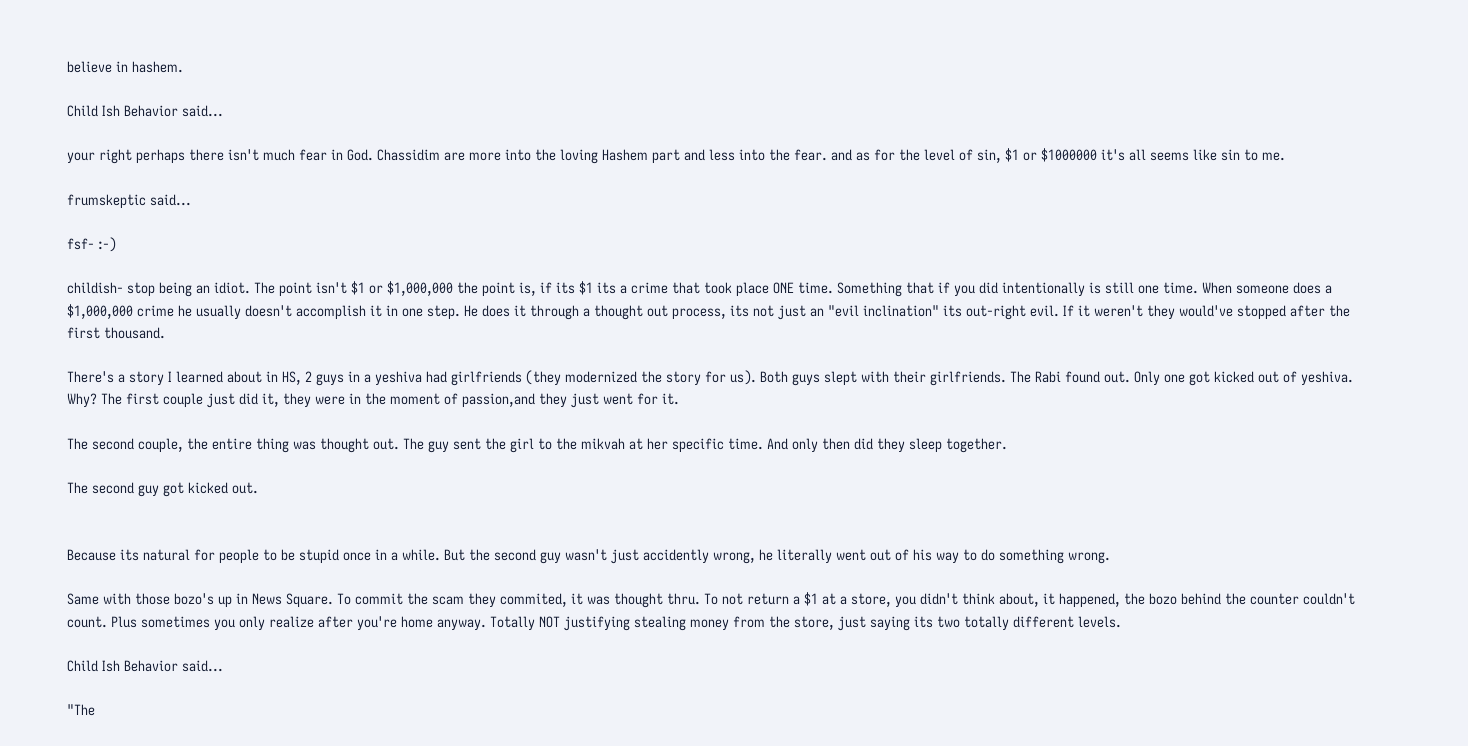believe in hashem.

Child Ish Behavior said...

your right perhaps there isn't much fear in God. Chassidim are more into the loving Hashem part and less into the fear. and as for the level of sin, $1 or $1000000 it's all seems like sin to me.

frumskeptic said...

fsf- :-)

childish- stop being an idiot. The point isn't $1 or $1,000,000 the point is, if its $1 its a crime that took place ONE time. Something that if you did intentionally is still one time. When someone does a $1,000,000 crime he usually doesn't accomplish it in one step. He does it through a thought out process, its not just an "evil inclination" its out-right evil. If it weren't they would've stopped after the first thousand.

There's a story I learned about in HS, 2 guys in a yeshiva had girlfriends (they modernized the story for us). Both guys slept with their girlfriends. The Rabi found out. Only one got kicked out of yeshiva. Why? The first couple just did it, they were in the moment of passion,and they just went for it.

The second couple, the entire thing was thought out. The guy sent the girl to the mikvah at her specific time. And only then did they sleep together.

The second guy got kicked out.


Because its natural for people to be stupid once in a while. But the second guy wasn't just accidently wrong, he literally went out of his way to do something wrong.

Same with those bozo's up in News Square. To commit the scam they commited, it was thought thru. To not return a $1 at a store, you didn't think about, it happened, the bozo behind the counter couldn't count. Plus sometimes you only realize after you're home anyway. Totally NOT justifying stealing money from the store, just saying its two totally different levels.

Child Ish Behavior said...

"The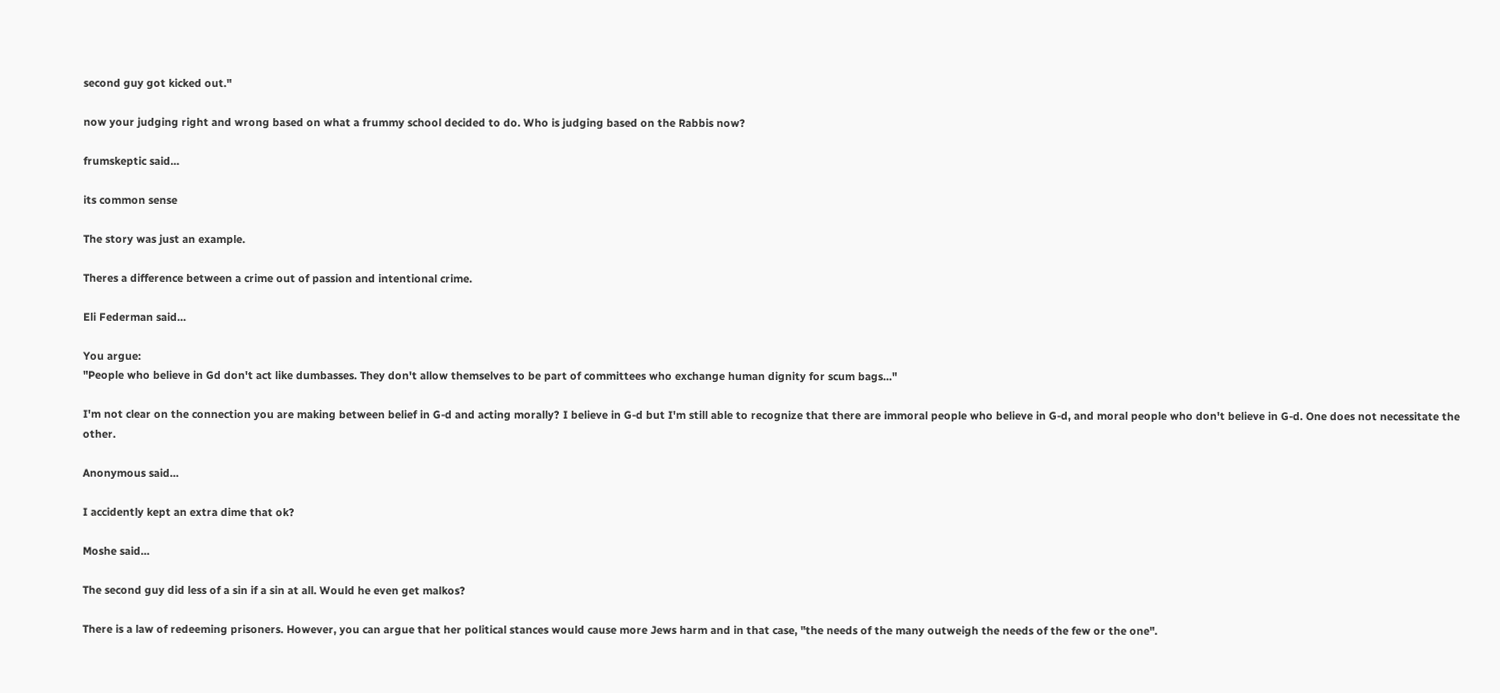second guy got kicked out."

now your judging right and wrong based on what a frummy school decided to do. Who is judging based on the Rabbis now?

frumskeptic said...

its common sense

The story was just an example.

Theres a difference between a crime out of passion and intentional crime.

Eli Federman said...

You argue:
"People who believe in Gd don't act like dumbasses. They don't allow themselves to be part of committees who exchange human dignity for scum bags..."

I'm not clear on the connection you are making between belief in G-d and acting morally? I believe in G-d but I'm still able to recognize that there are immoral people who believe in G-d, and moral people who don't believe in G-d. One does not necessitate the other.

Anonymous said...

I accidently kept an extra dime that ok?

Moshe said...

The second guy did less of a sin if a sin at all. Would he even get malkos?

There is a law of redeeming prisoners. However, you can argue that her political stances would cause more Jews harm and in that case, "the needs of the many outweigh the needs of the few or the one".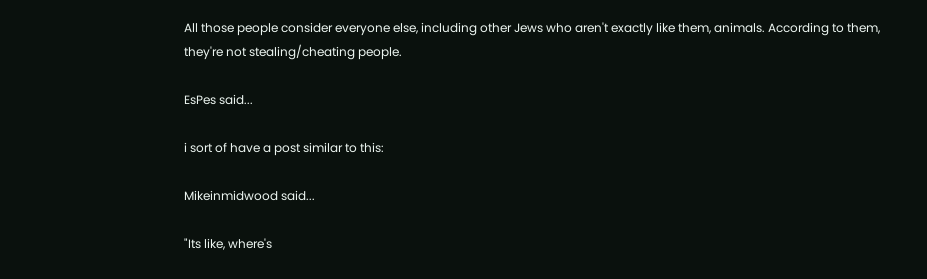All those people consider everyone else, including other Jews who aren't exactly like them, animals. According to them, they're not stealing/cheating people.

EsPes said...

i sort of have a post similar to this:

Mikeinmidwood said...

"Its like, where's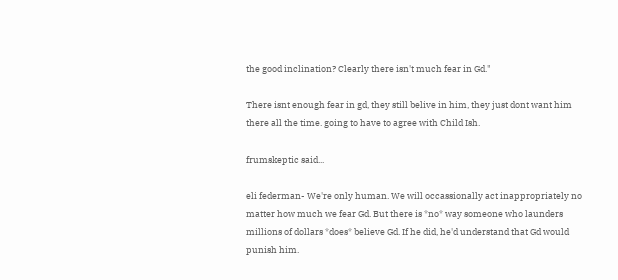the good inclination? Clearly there isn't much fear in Gd."

There isnt enough fear in gd, they still belive in him, they just dont want him there all the time. going to have to agree with Child Ish.

frumskeptic said...

eli federman- We're only human. We will occassionally act inappropriately no matter how much we fear Gd. But there is *no* way someone who launders millions of dollars *does* believe Gd. If he did, he'd understand that Gd would punish him.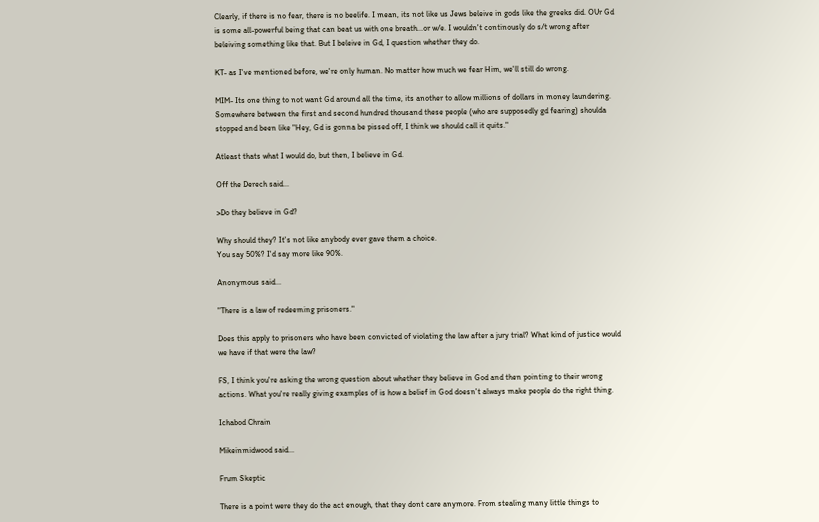Clearly, if there is no fear, there is no beelife. I mean, its not like us Jews beleive in gods like the greeks did. OUr Gd is some all-powerful being that can beat us with one breath...or w/e. I wouldn't continously do s/t wrong after beleiving something like that. But I beleive in Gd, I question whether they do.

KT- as I've mentioned before, we're only human. No matter how much we fear Him, we'll still do wrong.

MIM- Its one thing to not want Gd around all the time, its another to allow millions of dollars in money laundering. Somewhere between the first and second hundred thousand these people (who are supposedly gd fearing) shoulda stopped and been like "Hey, Gd is gonna be pissed off, I think we should call it quits."

Atleast thats what I would do, but then, I believe in Gd.

Off the Derech said...

>Do they believe in Gd?

Why should they? It's not like anybody ever gave them a choice.
You say 50%? I'd say more like 90%.

Anonymous said...

"There is a law of redeeming prisoners."

Does this apply to prisoners who have been convicted of violating the law after a jury trial? What kind of justice would we have if that were the law?

FS, I think you're asking the wrong question about whether they believe in God and then pointing to their wrong actions. What you're really giving examples of is how a belief in God doesn't always make people do the right thing.

Ichabod Chrain

Mikeinmidwood said...

Frum Skeptic

There is a point were they do the act enough, that they dont care anymore. From stealing many little things to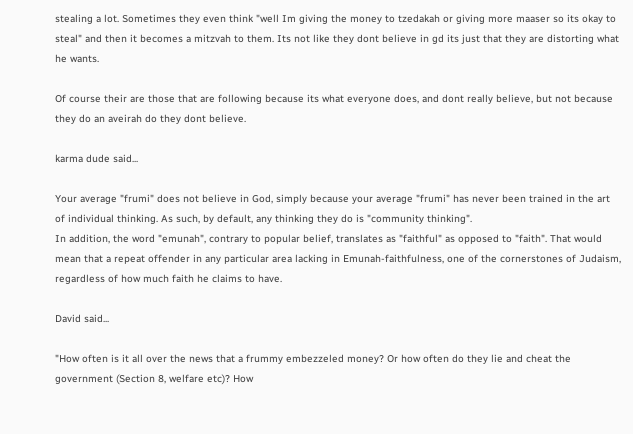stealing a lot. Sometimes they even think "well Im giving the money to tzedakah or giving more maaser so its okay to steal" and then it becomes a mitzvah to them. Its not like they dont believe in gd its just that they are distorting what he wants.

Of course their are those that are following because its what everyone does, and dont really believe, but not because they do an aveirah do they dont believe.

karma dude said...

Your average "frumi" does not believe in God, simply because your average "frumi" has never been trained in the art of individual thinking. As such, by default, any thinking they do is "community thinking".
In addition, the word "emunah", contrary to popular belief, translates as "faithful" as opposed to "faith". That would mean that a repeat offender in any particular area lacking in Emunah-faithfulness, one of the cornerstones of Judaism, regardless of how much faith he claims to have.

David said...

"How often is it all over the news that a frummy embezzeled money? Or how often do they lie and cheat the government (Section 8, welfare etc)? How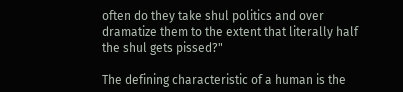often do they take shul politics and over dramatize them to the extent that literally half the shul gets pissed?"

The defining characteristic of a human is the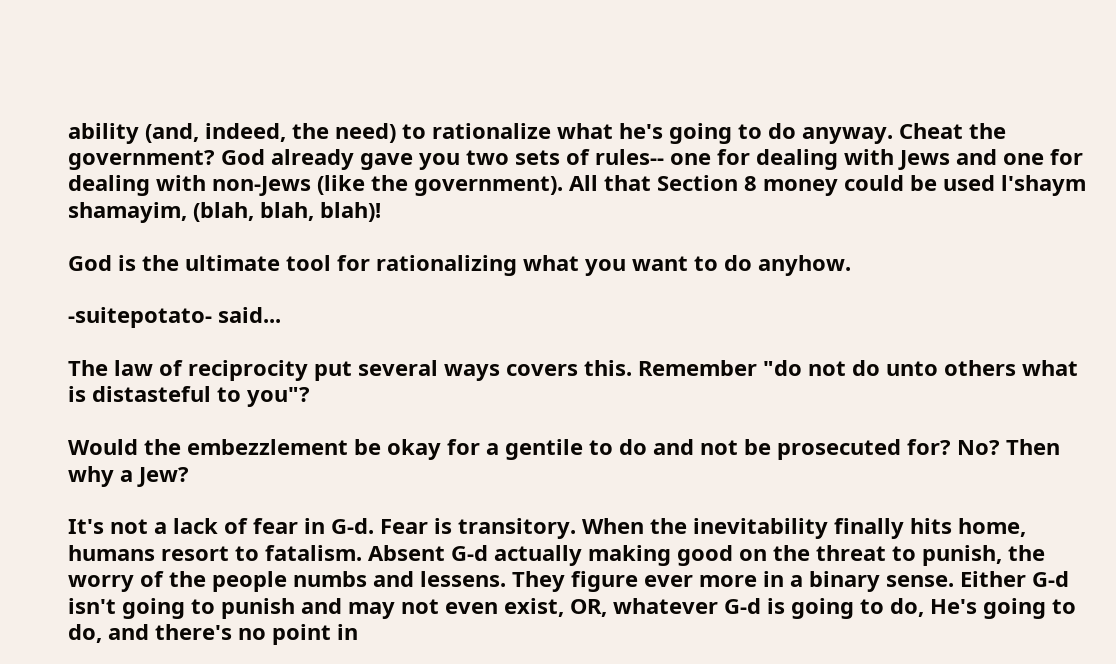ability (and, indeed, the need) to rationalize what he's going to do anyway. Cheat the government? God already gave you two sets of rules-- one for dealing with Jews and one for dealing with non-Jews (like the government). All that Section 8 money could be used l'shaym shamayim, (blah, blah, blah)!

God is the ultimate tool for rationalizing what you want to do anyhow.

-suitepotato- said...

The law of reciprocity put several ways covers this. Remember "do not do unto others what is distasteful to you"?

Would the embezzlement be okay for a gentile to do and not be prosecuted for? No? Then why a Jew?

It's not a lack of fear in G-d. Fear is transitory. When the inevitability finally hits home, humans resort to fatalism. Absent G-d actually making good on the threat to punish, the worry of the people numbs and lessens. They figure ever more in a binary sense. Either G-d isn't going to punish and may not even exist, OR, whatever G-d is going to do, He's going to do, and there's no point in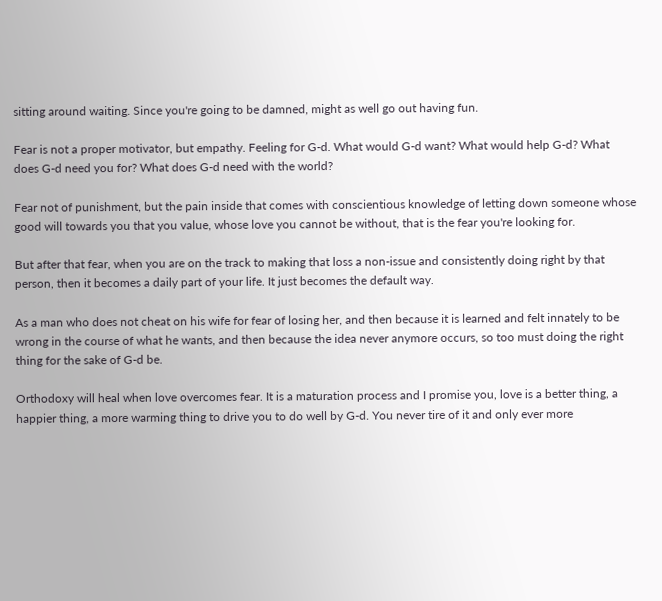sitting around waiting. Since you're going to be damned, might as well go out having fun.

Fear is not a proper motivator, but empathy. Feeling for G-d. What would G-d want? What would help G-d? What does G-d need you for? What does G-d need with the world?

Fear not of punishment, but the pain inside that comes with conscientious knowledge of letting down someone whose good will towards you that you value, whose love you cannot be without, that is the fear you're looking for.

But after that fear, when you are on the track to making that loss a non-issue and consistently doing right by that person, then it becomes a daily part of your life. It just becomes the default way.

As a man who does not cheat on his wife for fear of losing her, and then because it is learned and felt innately to be wrong in the course of what he wants, and then because the idea never anymore occurs, so too must doing the right thing for the sake of G-d be.

Orthodoxy will heal when love overcomes fear. It is a maturation process and I promise you, love is a better thing, a happier thing, a more warming thing to drive you to do well by G-d. You never tire of it and only ever more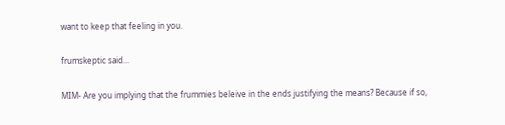want to keep that feeling in you.

frumskeptic said...

MIM- Are you implying that the frummies beleive in the ends justifying the means? Because if so,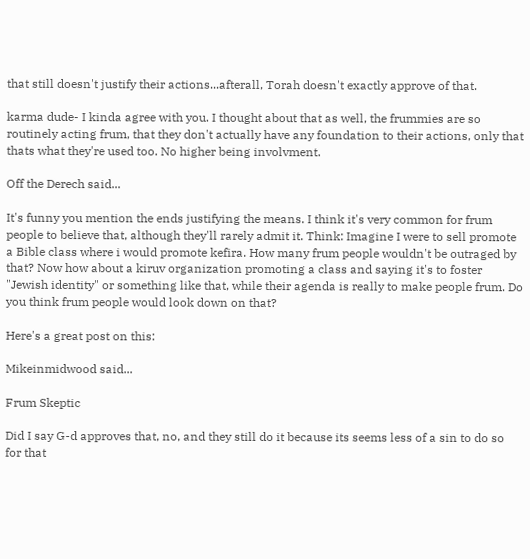that still doesn't justify their actions...afterall, Torah doesn't exactly approve of that.

karma dude- I kinda agree with you. I thought about that as well, the frummies are so routinely acting frum, that they don't actually have any foundation to their actions, only that thats what they're used too. No higher being involvment.

Off the Derech said...

It's funny you mention the ends justifying the means. I think it's very common for frum people to believe that, although they'll rarely admit it. Think: Imagine I were to sell promote a Bible class where i would promote kefira. How many frum people wouldn't be outraged by that? Now how about a kiruv organization promoting a class and saying it's to foster "Jewish identity" or something like that, while their agenda is really to make people frum. Do you think frum people would look down on that?

Here's a great post on this:

Mikeinmidwood said...

Frum Skeptic

Did I say G-d approves that, no, and they still do it because its seems less of a sin to do so for that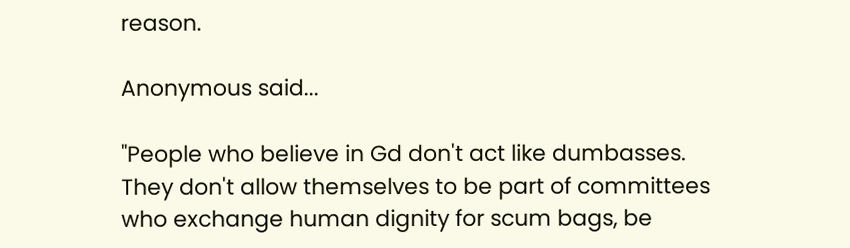reason.

Anonymous said...

"People who believe in Gd don't act like dumbasses. They don't allow themselves to be part of committees who exchange human dignity for scum bags, be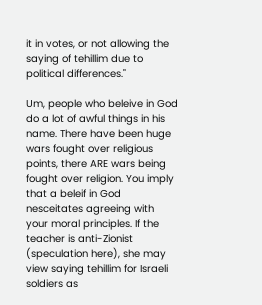it in votes, or not allowing the saying of tehillim due to political differences."

Um, people who beleive in God do a lot of awful things in his name. There have been huge wars fought over religious points, there ARE wars being fought over religion. You imply that a beleif in God nesceitates agreeing with your moral principles. If the teacher is anti-Zionist (speculation here), she may view saying tehillim for Israeli soldiers as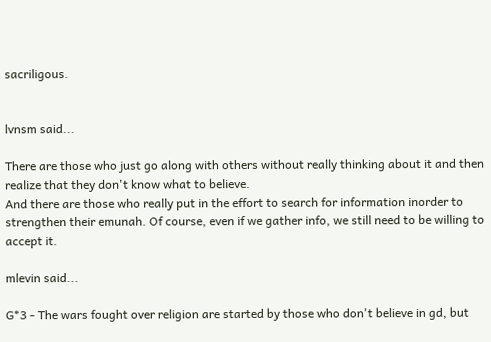sacriligous.


lvnsm said...

There are those who just go along with others without really thinking about it and then realize that they don't know what to believe.
And there are those who really put in the effort to search for information inorder to strengthen their emunah. Of course, even if we gather info, we still need to be willing to accept it.

mlevin said...

G*3 - The wars fought over religion are started by those who don't believe in gd, but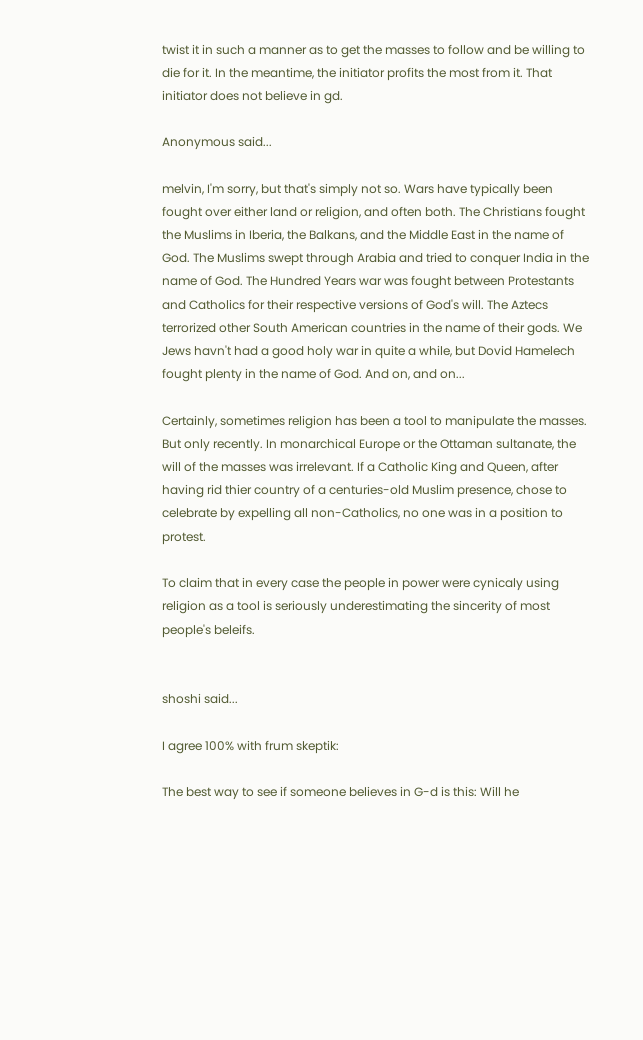twist it in such a manner as to get the masses to follow and be willing to die for it. In the meantime, the initiator profits the most from it. That initiator does not believe in gd.

Anonymous said...

melvin, I'm sorry, but that's simply not so. Wars have typically been fought over either land or religion, and often both. The Christians fought the Muslims in Iberia, the Balkans, and the Middle East in the name of God. The Muslims swept through Arabia and tried to conquer India in the name of God. The Hundred Years war was fought between Protestants and Catholics for their respective versions of God's will. The Aztecs terrorized other South American countries in the name of their gods. We Jews havn't had a good holy war in quite a while, but Dovid Hamelech fought plenty in the name of God. And on, and on...

Certainly, sometimes religion has been a tool to manipulate the masses. But only recently. In monarchical Europe or the Ottaman sultanate, the will of the masses was irrelevant. If a Catholic King and Queen, after having rid thier country of a centuries-old Muslim presence, chose to celebrate by expelling all non-Catholics, no one was in a position to protest.

To claim that in every case the people in power were cynicaly using religion as a tool is seriously underestimating the sincerity of most people's beleifs.


shoshi said...

I agree 100% with frum skeptik:

The best way to see if someone believes in G-d is this: Will he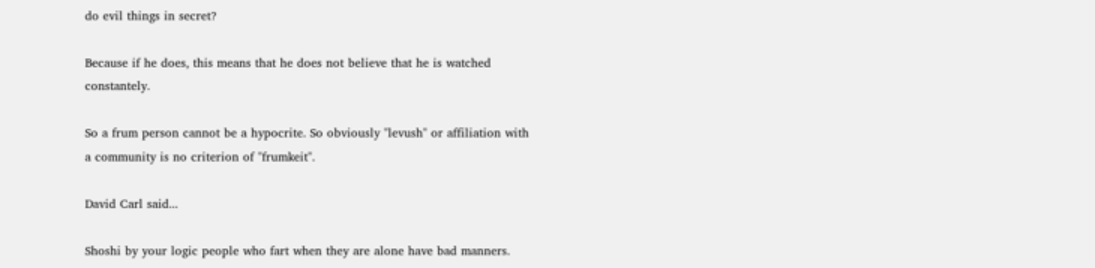do evil things in secret?

Because if he does, this means that he does not believe that he is watched constantely.

So a frum person cannot be a hypocrite. So obviously "levush" or affiliation with a community is no criterion of "frumkeit".

David Carl said...

Shoshi by your logic people who fart when they are alone have bad manners.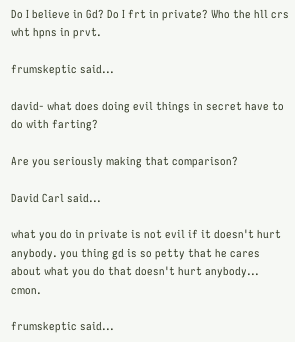Do I believe in Gd? Do I frt in private? Who the hll crs wht hpns in prvt.

frumskeptic said...

david- what does doing evil things in secret have to do with farting?

Are you seriously making that comparison?

David Carl said...

what you do in private is not evil if it doesn't hurt anybody. you thing gd is so petty that he cares about what you do that doesn't hurt anybody... cmon.

frumskeptic said...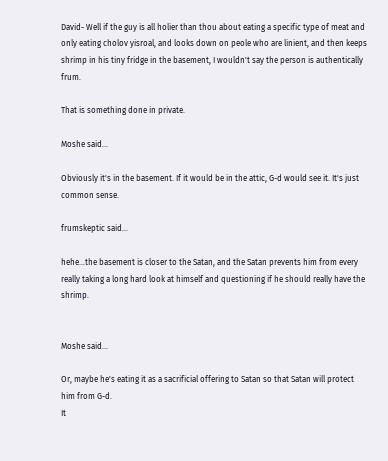David- Well if the guy is all holier than thou about eating a specific type of meat and only eating cholov yisroal, and looks down on peole who are linient, and then keeps shrimp in his tiny fridge in the basement, I wouldn't say the person is authentically frum.

That is something done in private.

Moshe said...

Obviously it's in the basement. If it would be in the attic, G-d would see it. It's just common sense.

frumskeptic said...

hehe...the basement is closer to the Satan, and the Satan prevents him from every really taking a long hard look at himself and questioning if he should really have the shrimp.


Moshe said...

Or, maybe he's eating it as a sacrificial offering to Satan so that Satan will protect him from G-d.
It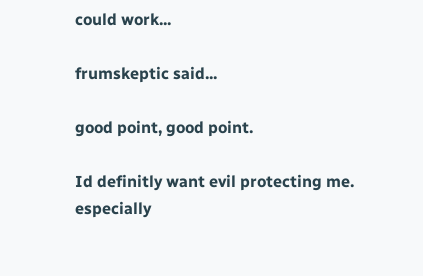could work...

frumskeptic said...

good point, good point.

Id definitly want evil protecting me. especially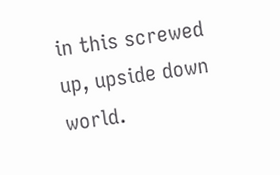in this screwed up, upside down world.